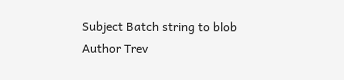Subject Batch string to blob
Author Trev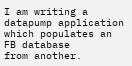I am writing a datapump application which populates an FB database
from another.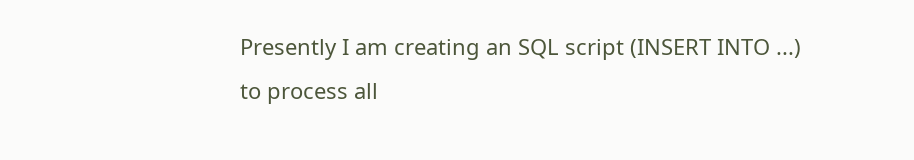Presently I am creating an SQL script (INSERT INTO ...)
to process all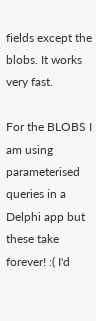fields except the blobs. It works very fast.

For the BLOBS I am using parameterised queries in a Delphi app but
these take forever! :( I'd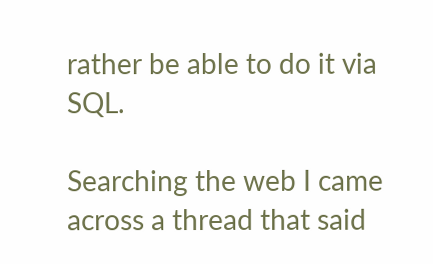rather be able to do it via SQL.

Searching the web I came across a thread that said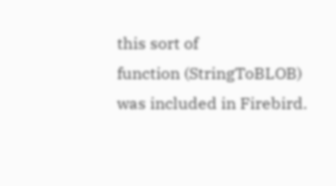this sort of
function (StringToBLOB) was included in Firebird.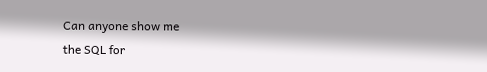Can anyone show me
the SQL for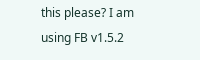this please? I am using FB v1.5.2